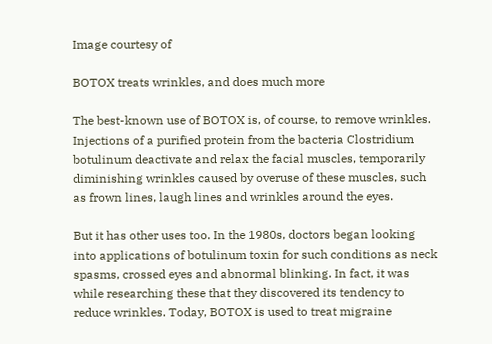Image courtesy of

BOTOX treats wrinkles, and does much more

The best-known use of BOTOX is, of course, to remove wrinkles. Injections of a purified protein from the bacteria Clostridium botulinum deactivate and relax the facial muscles, temporarily diminishing wrinkles caused by overuse of these muscles, such as frown lines, laugh lines and wrinkles around the eyes.

But it has other uses too. In the 1980s, doctors began looking into applications of botulinum toxin for such conditions as neck spasms, crossed eyes and abnormal blinking. In fact, it was while researching these that they discovered its tendency to reduce wrinkles. Today, BOTOX is used to treat migraine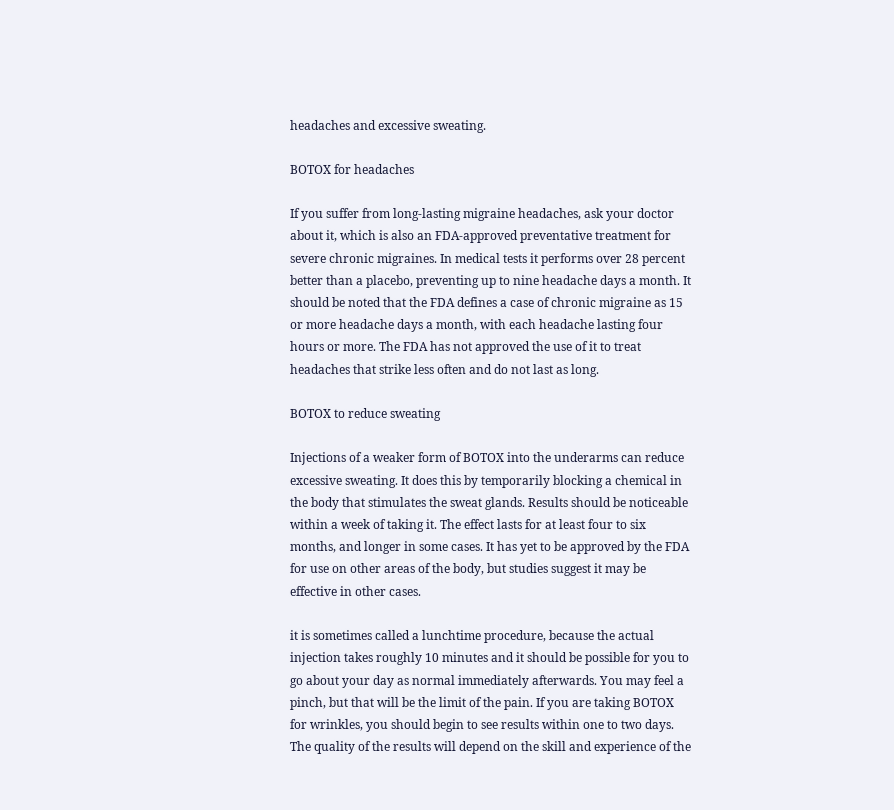headaches and excessive sweating.

BOTOX for headaches

If you suffer from long-lasting migraine headaches, ask your doctor about it, which is also an FDA-approved preventative treatment for severe chronic migraines. In medical tests it performs over 28 percent better than a placebo, preventing up to nine headache days a month. It should be noted that the FDA defines a case of chronic migraine as 15 or more headache days a month, with each headache lasting four hours or more. The FDA has not approved the use of it to treat headaches that strike less often and do not last as long.

BOTOX to reduce sweating

Injections of a weaker form of BOTOX into the underarms can reduce excessive sweating. It does this by temporarily blocking a chemical in the body that stimulates the sweat glands. Results should be noticeable within a week of taking it. The effect lasts for at least four to six months, and longer in some cases. It has yet to be approved by the FDA for use on other areas of the body, but studies suggest it may be effective in other cases.

it is sometimes called a lunchtime procedure, because the actual injection takes roughly 10 minutes and it should be possible for you to go about your day as normal immediately afterwards. You may feel a pinch, but that will be the limit of the pain. If you are taking BOTOX for wrinkles, you should begin to see results within one to two days. The quality of the results will depend on the skill and experience of the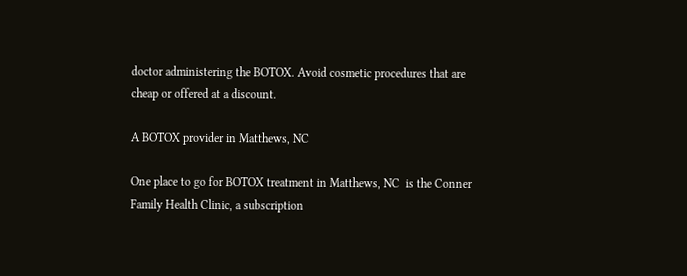doctor administering the BOTOX. Avoid cosmetic procedures that are cheap or offered at a discount.

A BOTOX provider in Matthews, NC

One place to go for BOTOX treatment in Matthews, NC  is the Conner Family Health Clinic, a subscription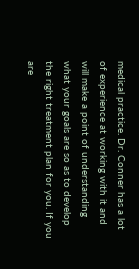medical practice. Dr. Conner has a lot of experience at working with it and will make a point of understanding what your goals are so as to develop the right treatment plan for you. If you are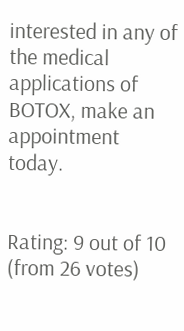interested in any of the medical applications of BOTOX, make an appointment today.


Rating: 9 out of 10 (from 26 votes)